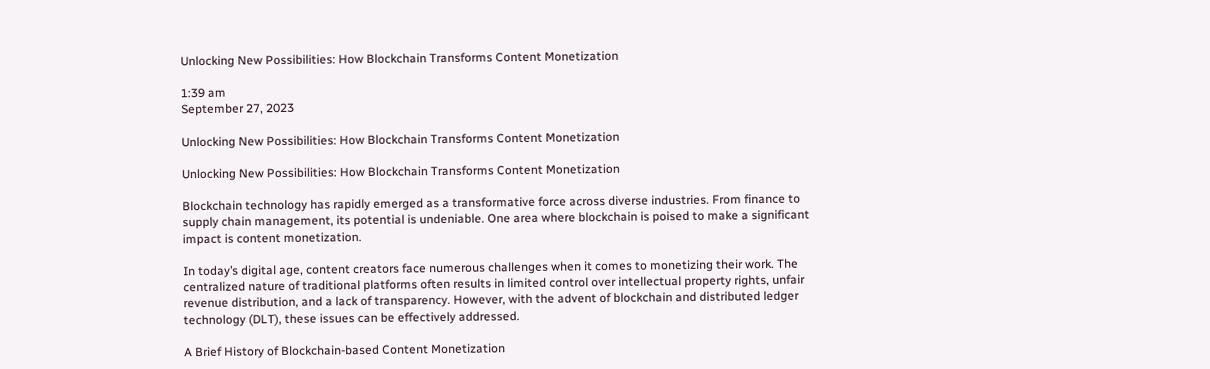Unlocking New Possibilities: How Blockchain Transforms Content Monetization

1:39 am
September 27, 2023

Unlocking New Possibilities: How Blockchain Transforms Content Monetization

Unlocking New Possibilities: How Blockchain Transforms Content Monetization

Blockchain technology has rapidly emerged as a transformative force across diverse industries. From finance to supply chain management, its potential is undeniable. One area where blockchain is poised to make a significant impact is content monetization.

In today’s digital age, content creators face numerous challenges when it comes to monetizing their work. The centralized nature of traditional platforms often results in limited control over intellectual property rights, unfair revenue distribution, and a lack of transparency. However, with the advent of blockchain and distributed ledger technology (DLT), these issues can be effectively addressed.

A Brief History of Blockchain-based Content Monetization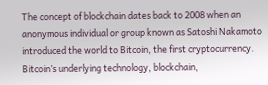The concept of blockchain dates back to 2008 when an anonymous individual or group known as Satoshi Nakamoto introduced the world to Bitcoin, the first cryptocurrency. Bitcoin’s underlying technology, blockchain,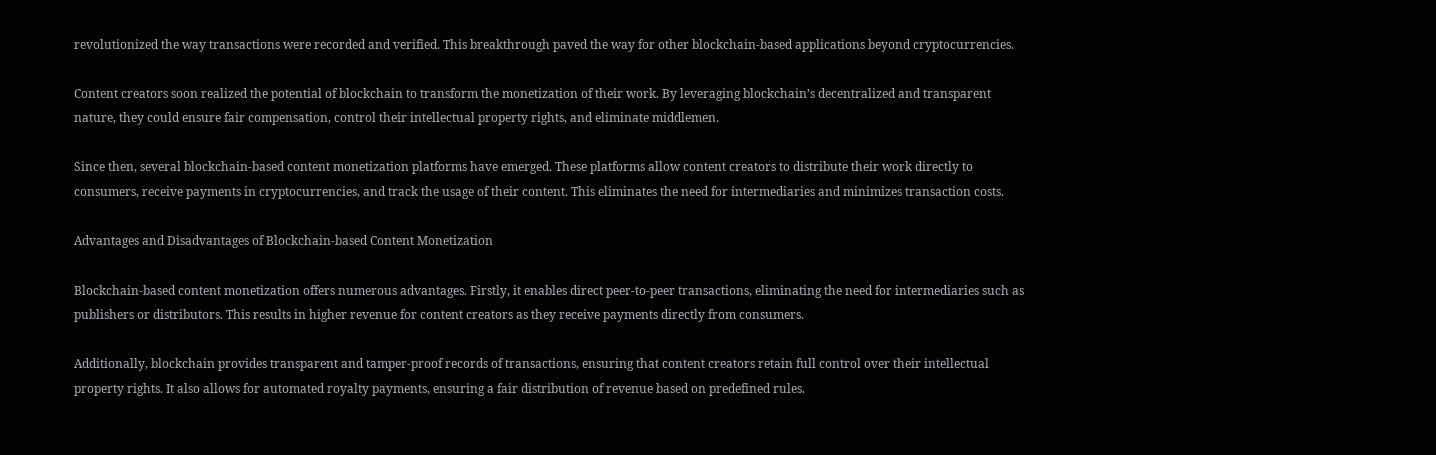revolutionized the way transactions were recorded and verified. This breakthrough paved the way for other blockchain-based applications beyond cryptocurrencies.

Content creators soon realized the potential of blockchain to transform the monetization of their work. By leveraging blockchain’s decentralized and transparent nature, they could ensure fair compensation, control their intellectual property rights, and eliminate middlemen.

Since then, several blockchain-based content monetization platforms have emerged. These platforms allow content creators to distribute their work directly to consumers, receive payments in cryptocurrencies, and track the usage of their content. This eliminates the need for intermediaries and minimizes transaction costs.

Advantages and Disadvantages of Blockchain-based Content Monetization

Blockchain-based content monetization offers numerous advantages. Firstly, it enables direct peer-to-peer transactions, eliminating the need for intermediaries such as publishers or distributors. This results in higher revenue for content creators as they receive payments directly from consumers.

Additionally, blockchain provides transparent and tamper-proof records of transactions, ensuring that content creators retain full control over their intellectual property rights. It also allows for automated royalty payments, ensuring a fair distribution of revenue based on predefined rules.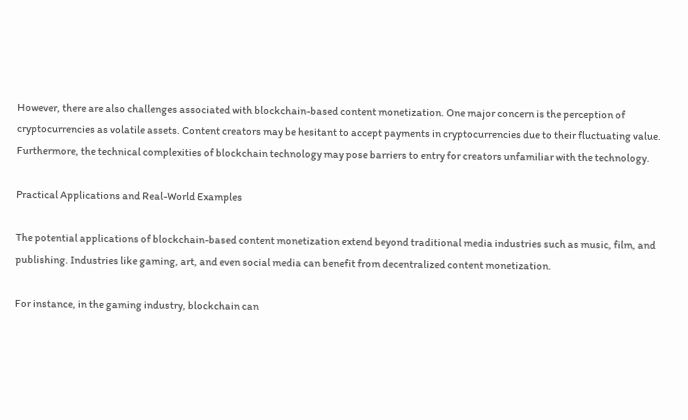However, there are also challenges associated with blockchain-based content monetization. One major concern is the perception of cryptocurrencies as volatile assets. Content creators may be hesitant to accept payments in cryptocurrencies due to their fluctuating value. Furthermore, the technical complexities of blockchain technology may pose barriers to entry for creators unfamiliar with the technology.

Practical Applications and Real-World Examples

The potential applications of blockchain-based content monetization extend beyond traditional media industries such as music, film, and publishing. Industries like gaming, art, and even social media can benefit from decentralized content monetization.

For instance, in the gaming industry, blockchain can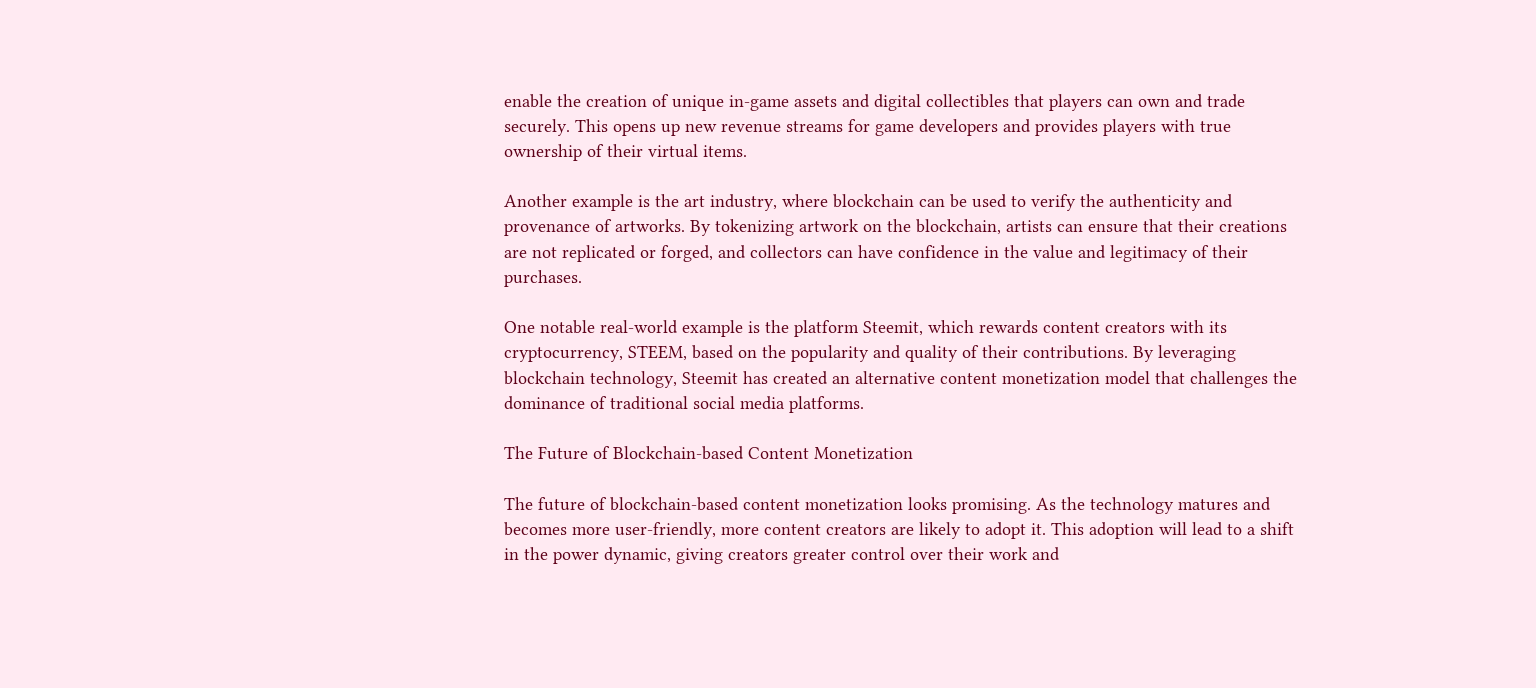enable the creation of unique in-game assets and digital collectibles that players can own and trade securely. This opens up new revenue streams for game developers and provides players with true ownership of their virtual items.

Another example is the art industry, where blockchain can be used to verify the authenticity and provenance of artworks. By tokenizing artwork on the blockchain, artists can ensure that their creations are not replicated or forged, and collectors can have confidence in the value and legitimacy of their purchases.

One notable real-world example is the platform Steemit, which rewards content creators with its cryptocurrency, STEEM, based on the popularity and quality of their contributions. By leveraging blockchain technology, Steemit has created an alternative content monetization model that challenges the dominance of traditional social media platforms.

The Future of Blockchain-based Content Monetization

The future of blockchain-based content monetization looks promising. As the technology matures and becomes more user-friendly, more content creators are likely to adopt it. This adoption will lead to a shift in the power dynamic, giving creators greater control over their work and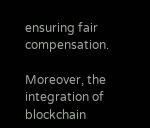ensuring fair compensation.

Moreover, the integration of blockchain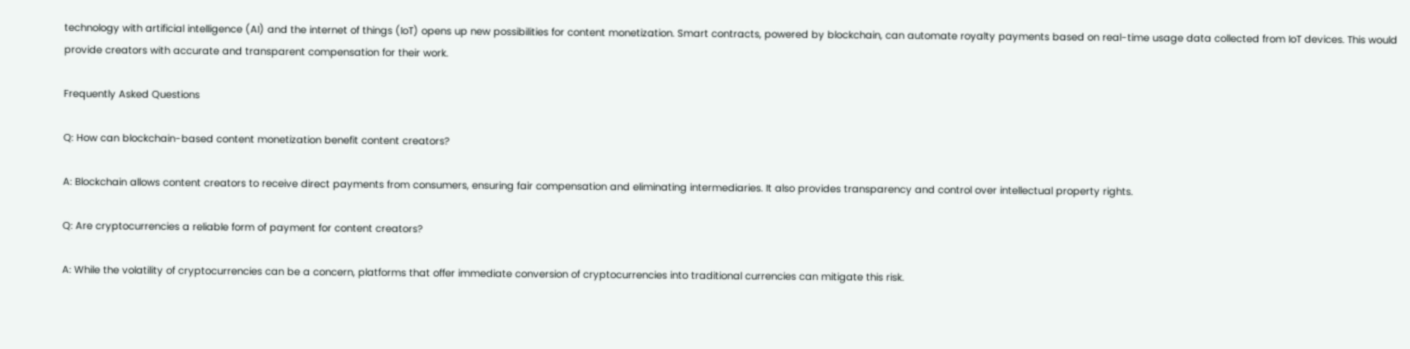technology with artificial intelligence (AI) and the internet of things (IoT) opens up new possibilities for content monetization. Smart contracts, powered by blockchain, can automate royalty payments based on real-time usage data collected from IoT devices. This would provide creators with accurate and transparent compensation for their work.

Frequently Asked Questions

Q: How can blockchain-based content monetization benefit content creators?

A: Blockchain allows content creators to receive direct payments from consumers, ensuring fair compensation and eliminating intermediaries. It also provides transparency and control over intellectual property rights.

Q: Are cryptocurrencies a reliable form of payment for content creators?

A: While the volatility of cryptocurrencies can be a concern, platforms that offer immediate conversion of cryptocurrencies into traditional currencies can mitigate this risk.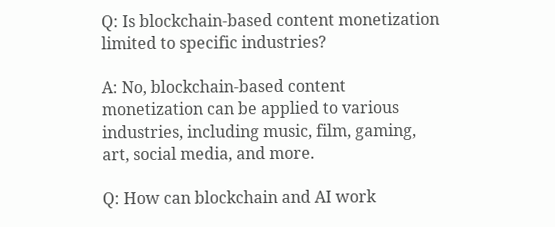Q: Is blockchain-based content monetization limited to specific industries?

A: No, blockchain-based content monetization can be applied to various industries, including music, film, gaming, art, social media, and more.

Q: How can blockchain and AI work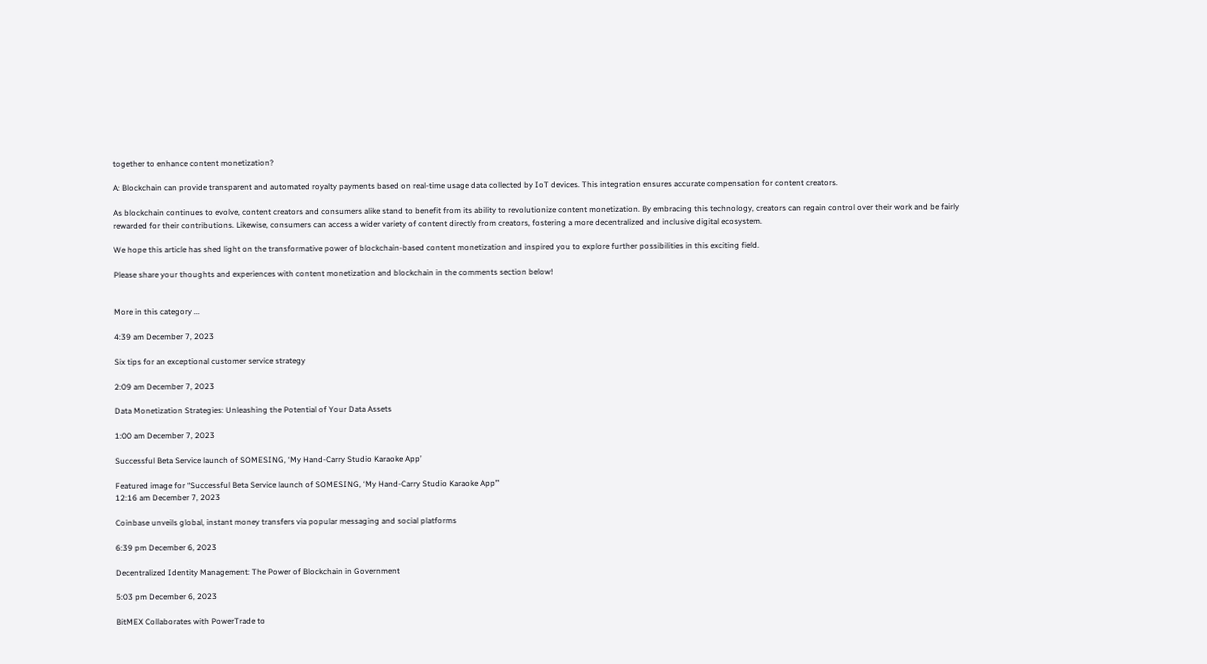together to enhance content monetization?

A: Blockchain can provide transparent and automated royalty payments based on real-time usage data collected by IoT devices. This integration ensures accurate compensation for content creators.

As blockchain continues to evolve, content creators and consumers alike stand to benefit from its ability to revolutionize content monetization. By embracing this technology, creators can regain control over their work and be fairly rewarded for their contributions. Likewise, consumers can access a wider variety of content directly from creators, fostering a more decentralized and inclusive digital ecosystem.

We hope this article has shed light on the transformative power of blockchain-based content monetization and inspired you to explore further possibilities in this exciting field.

Please share your thoughts and experiences with content monetization and blockchain in the comments section below!


More in this category ...

4:39 am December 7, 2023

Six tips for an exceptional customer service strategy

2:09 am December 7, 2023

Data Monetization Strategies: Unleashing the Potential of Your Data Assets

1:00 am December 7, 2023

Successful Beta Service launch of SOMESING, ‘My Hand-Carry Studio Karaoke App’

Featured image for “Successful Beta Service launch of SOMESING, ‘My Hand-Carry Studio Karaoke App’”
12:16 am December 7, 2023

Coinbase unveils global, instant money transfers via popular messaging and social platforms

6:39 pm December 6, 2023

Decentralized Identity Management: The Power of Blockchain in Government

5:03 pm December 6, 2023

BitMEX Collaborates with PowerTrade to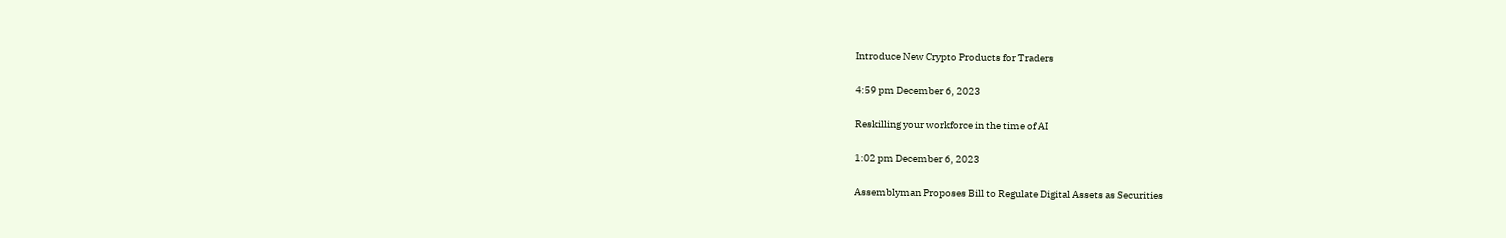Introduce New Crypto Products for Traders

4:59 pm December 6, 2023

Reskilling your workforce in the time of AI

1:02 pm December 6, 2023

Assemblyman Proposes Bill to Regulate Digital Assets as Securities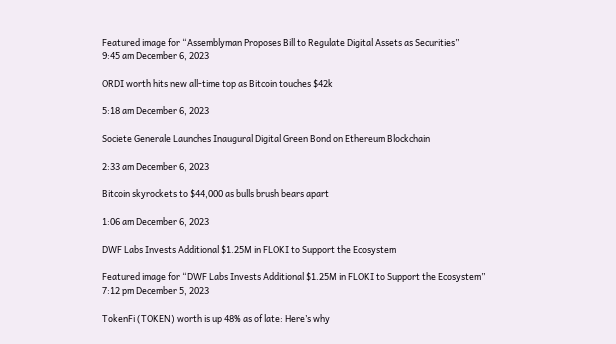Featured image for “Assemblyman Proposes Bill to Regulate Digital Assets as Securities”
9:45 am December 6, 2023

ORDI worth hits new all-time top as Bitcoin touches $42k

5:18 am December 6, 2023

Societe Generale Launches Inaugural Digital Green Bond on Ethereum Blockchain

2:33 am December 6, 2023

Bitcoin skyrockets to $44,000 as bulls brush bears apart

1:06 am December 6, 2023

DWF Labs Invests Additional $1.25M in FLOKI to Support the Ecosystem

Featured image for “DWF Labs Invests Additional $1.25M in FLOKI to Support the Ecosystem”
7:12 pm December 5, 2023

TokenFi (TOKEN) worth is up 48% as of late: Here’s why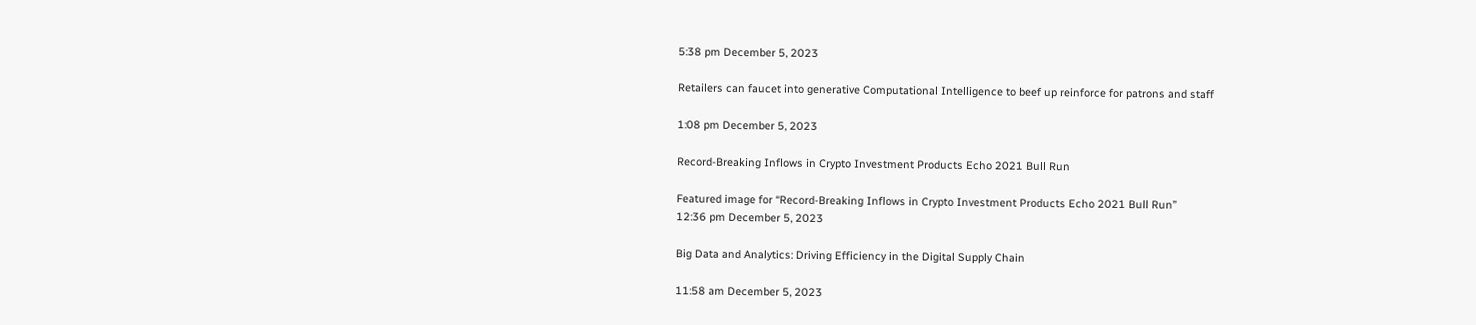5:38 pm December 5, 2023

Retailers can faucet into generative Computational Intelligence to beef up reinforce for patrons and staff

1:08 pm December 5, 2023

Record-Breaking Inflows in Crypto Investment Products Echo 2021 Bull Run

Featured image for “Record-Breaking Inflows in Crypto Investment Products Echo 2021 Bull Run”
12:36 pm December 5, 2023

Big Data and Analytics: Driving Efficiency in the Digital Supply Chain

11:58 am December 5, 2023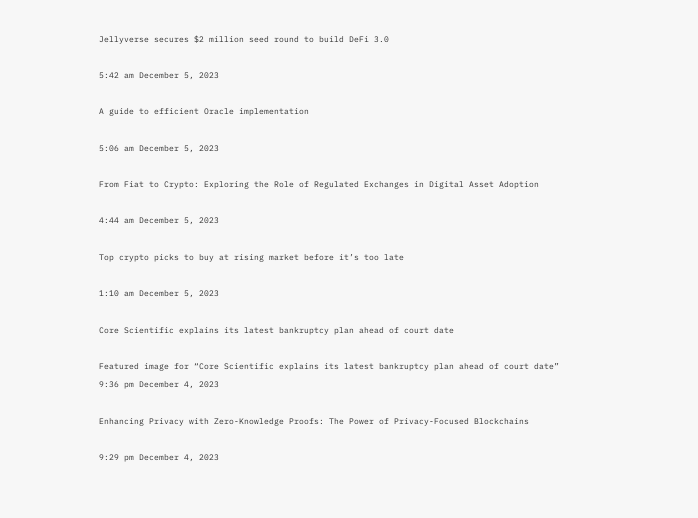Jellyverse secures $2 million seed round to build DeFi 3.0

5:42 am December 5, 2023

A guide to efficient Oracle implementation

5:06 am December 5, 2023

From Fiat to Crypto: Exploring the Role of Regulated Exchanges in Digital Asset Adoption

4:44 am December 5, 2023

Top crypto picks to buy at rising market before it’s too late

1:10 am December 5, 2023

Core Scientific explains its latest bankruptcy plan ahead of court date

Featured image for “Core Scientific explains its latest bankruptcy plan ahead of court date”
9:36 pm December 4, 2023

Enhancing Privacy with Zero-Knowledge Proofs: The Power of Privacy-Focused Blockchains

9:29 pm December 4, 2023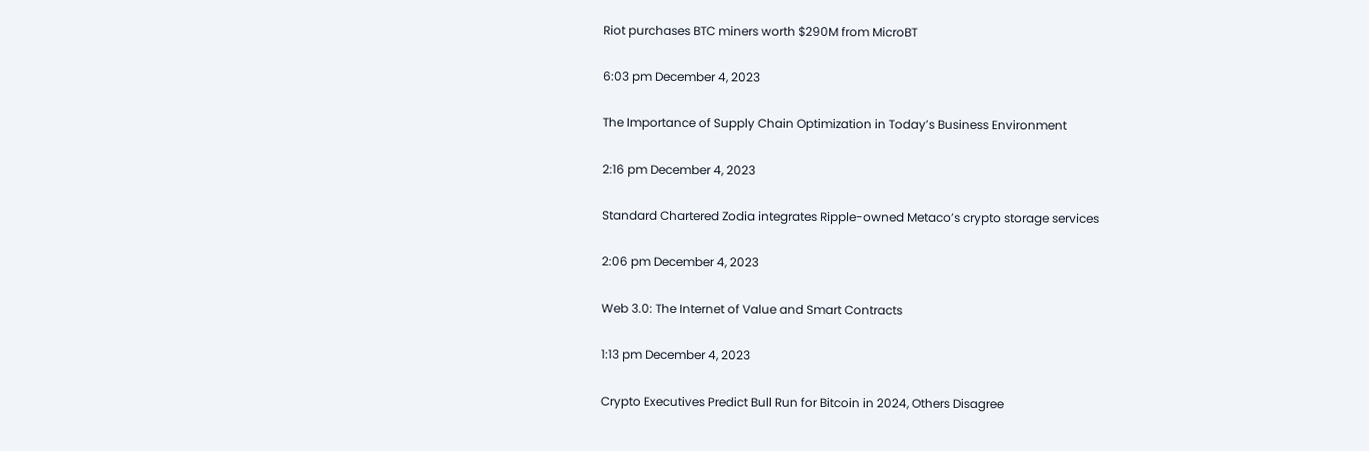Riot purchases BTC miners worth $290M from MicroBT

6:03 pm December 4, 2023

The Importance of Supply Chain Optimization in Today’s Business Environment

2:16 pm December 4, 2023

Standard Chartered Zodia integrates Ripple-owned Metaco’s crypto storage services

2:06 pm December 4, 2023

Web 3.0: The Internet of Value and Smart Contracts

1:13 pm December 4, 2023

Crypto Executives Predict Bull Run for Bitcoin in 2024, Others Disagree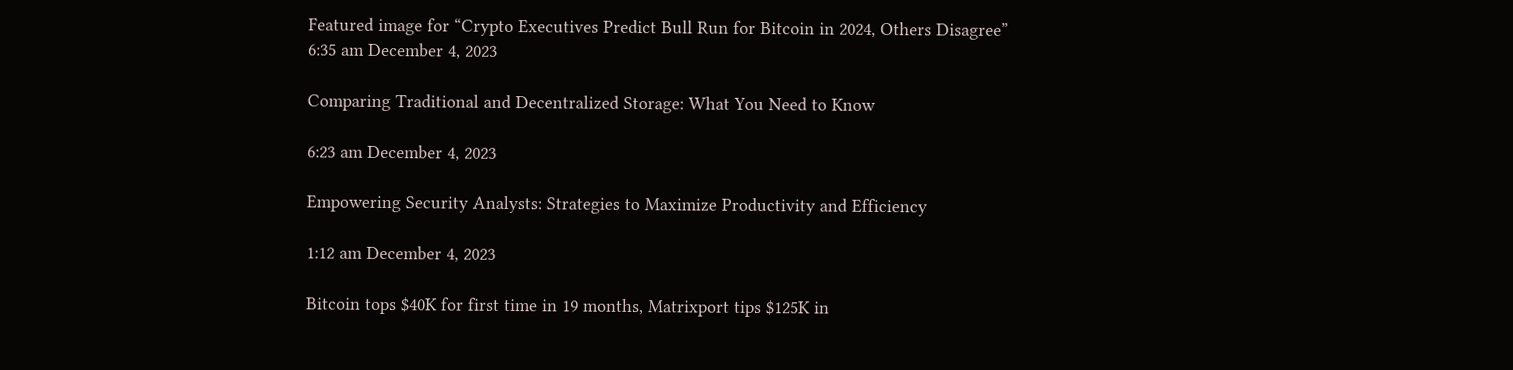Featured image for “Crypto Executives Predict Bull Run for Bitcoin in 2024, Others Disagree”
6:35 am December 4, 2023

Comparing Traditional and Decentralized Storage: What You Need to Know

6:23 am December 4, 2023

Empowering Security Analysts: Strategies to Maximize Productivity and Efficiency

1:12 am December 4, 2023

Bitcoin tops $40K for first time in 19 months, Matrixport tips $125K in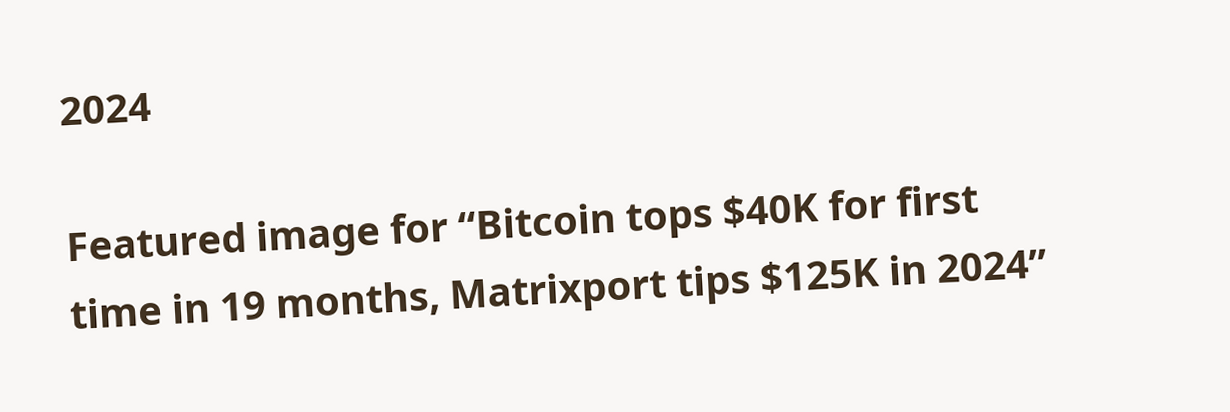2024

Featured image for “Bitcoin tops $40K for first time in 19 months, Matrixport tips $125K in 2024”